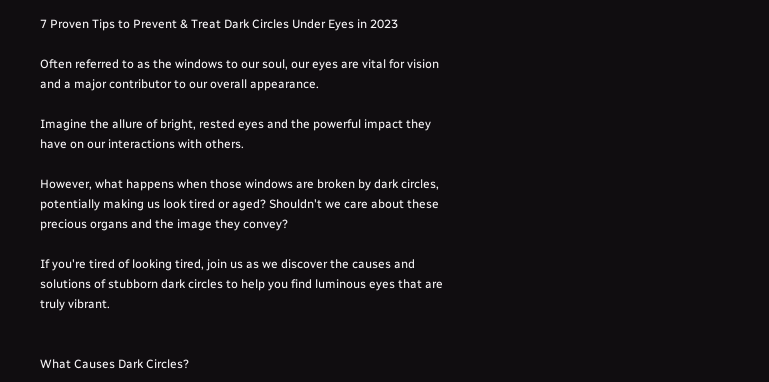7 Proven Tips to Prevent & Treat Dark Circles Under Eyes in 2023

Often referred to as the windows to our soul, our eyes are vital for vision and a major contributor to our overall appearance.

Imagine the allure of bright, rested eyes and the powerful impact they have on our interactions with others.

However, what happens when those windows are broken by dark circles, potentially making us look tired or aged? Shouldn't we care about these precious organs and the image they convey?

If you're tired of looking tired, join us as we discover the causes and solutions of stubborn dark circles to help you find luminous eyes that are truly vibrant.


What Causes Dark Circles?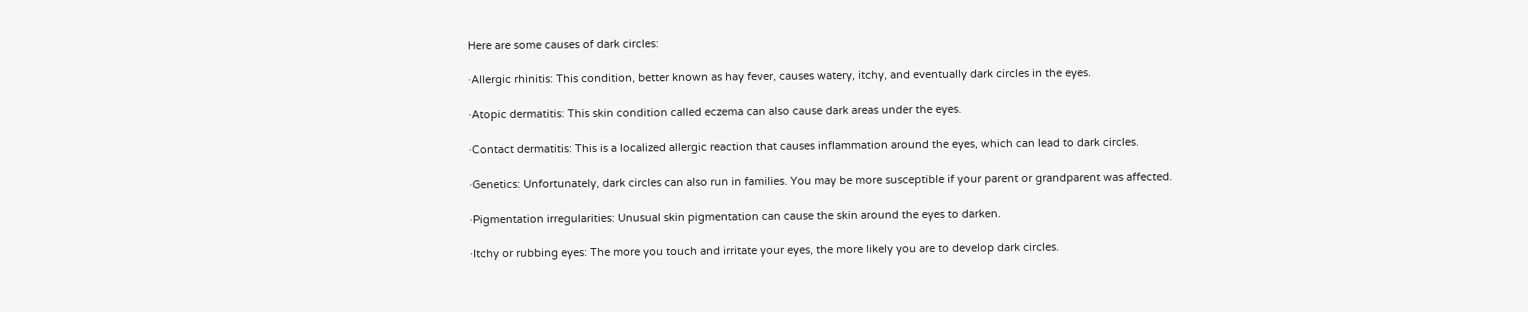Here are some causes of dark circles:

·Allergic rhinitis: This condition, better known as hay fever, causes watery, itchy, and eventually dark circles in the eyes.

·Atopic dermatitis: This skin condition called eczema can also cause dark areas under the eyes.

·Contact dermatitis: This is a localized allergic reaction that causes inflammation around the eyes, which can lead to dark circles.

·Genetics: Unfortunately, dark circles can also run in families. You may be more susceptible if your parent or grandparent was affected.

·Pigmentation irregularities: Unusual skin pigmentation can cause the skin around the eyes to darken.

·Itchy or rubbing eyes: The more you touch and irritate your eyes, the more likely you are to develop dark circles.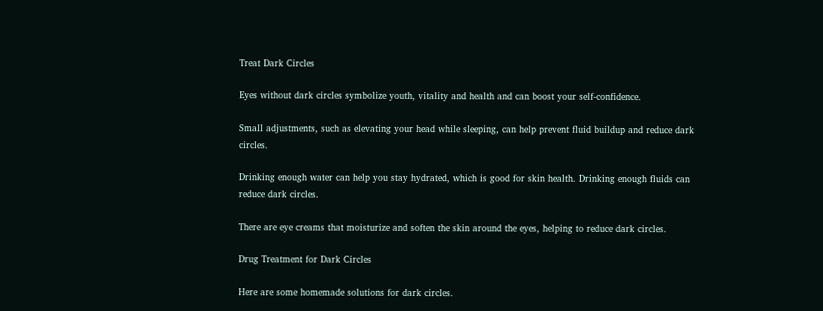Treat Dark Circles

Eyes without dark circles symbolize youth, vitality and health and can boost your self-confidence.

Small adjustments, such as elevating your head while sleeping, can help prevent fluid buildup and reduce dark circles.

Drinking enough water can help you stay hydrated, which is good for skin health. Drinking enough fluids can reduce dark circles.

There are eye creams that moisturize and soften the skin around the eyes, helping to reduce dark circles.

Drug Treatment for Dark Circles

Here are some homemade solutions for dark circles.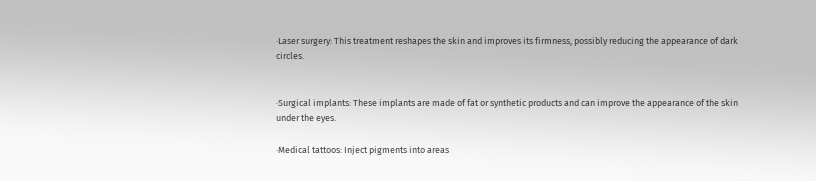·Laser surgery: This treatment reshapes the skin and improves its firmness, possibly reducing the appearance of dark circles.


·Surgical implants: These implants are made of fat or synthetic products and can improve the appearance of the skin under the eyes.

·Medical tattoos: Inject pigments into areas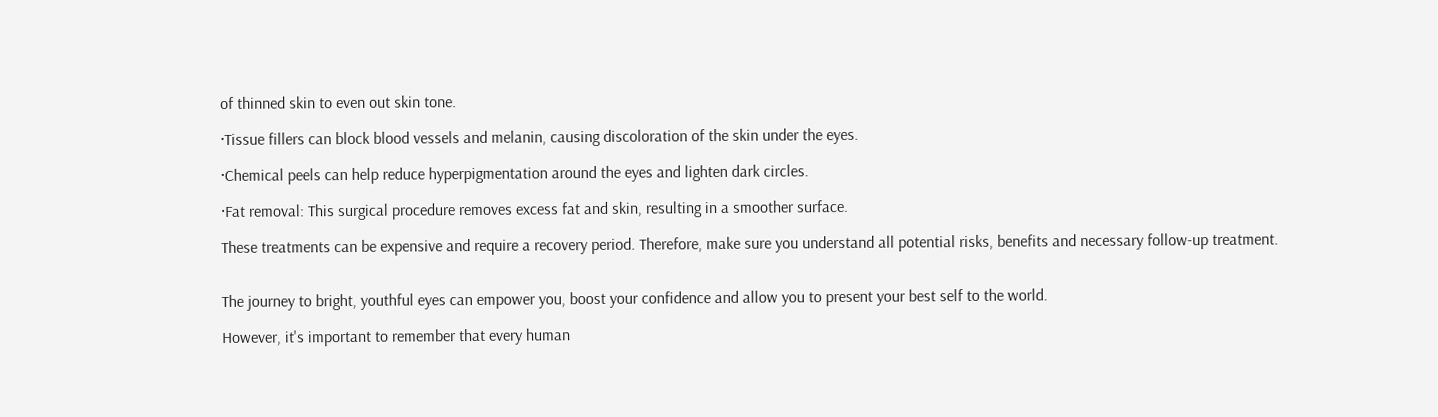of thinned skin to even out skin tone.

·Tissue fillers can block blood vessels and melanin, causing discoloration of the skin under the eyes.

·Chemical peels can help reduce hyperpigmentation around the eyes and lighten dark circles.

·Fat removal: This surgical procedure removes excess fat and skin, resulting in a smoother surface.

These treatments can be expensive and require a recovery period. Therefore, make sure you understand all potential risks, benefits and necessary follow-up treatment.


The journey to bright, youthful eyes can empower you, boost your confidence and allow you to present your best self to the world.

However, it's important to remember that every human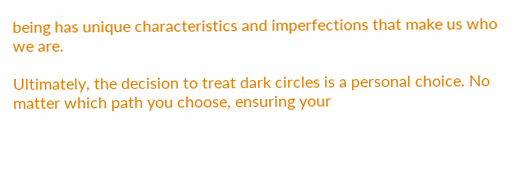being has unique characteristics and imperfections that make us who we are.

Ultimately, the decision to treat dark circles is a personal choice. No matter which path you choose, ensuring your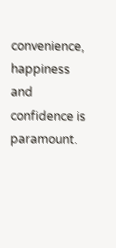convenience, happiness and confidence is paramount.